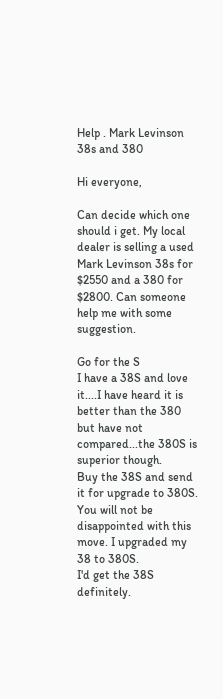Help . Mark Levinson 38s and 380

Hi everyone,

Can decide which one should i get. My local dealer is selling a used Mark Levinson 38s for $2550 and a 380 for $2800. Can someone help me with some suggestion.

Go for the S
I have a 38S and love it....I have heard it is better than the 380 but have not compared...the 380S is superior though.
Buy the 38S and send it for upgrade to 380S. You will not be disappointed with this move. I upgraded my 38 to 380S.
I'd get the 38S definitely.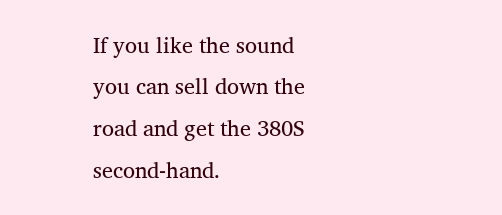If you like the sound you can sell down the road and get the 380S second-hand.